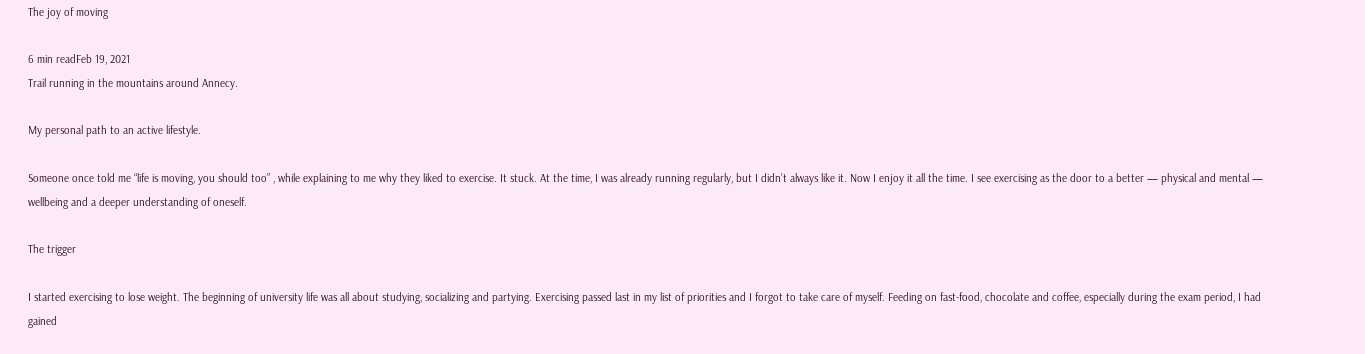The joy of moving

6 min readFeb 19, 2021
Trail running in the mountains around Annecy.

My personal path to an active lifestyle.

Someone once told me “life is moving, you should too” , while explaining to me why they liked to exercise. It stuck. At the time, I was already running regularly, but I didn’t always like it. Now I enjoy it all the time. I see exercising as the door to a better — physical and mental — wellbeing and a deeper understanding of oneself.

The trigger

I started exercising to lose weight. The beginning of university life was all about studying, socializing and partying. Exercising passed last in my list of priorities and I forgot to take care of myself. Feeding on fast-food, chocolate and coffee, especially during the exam period, I had gained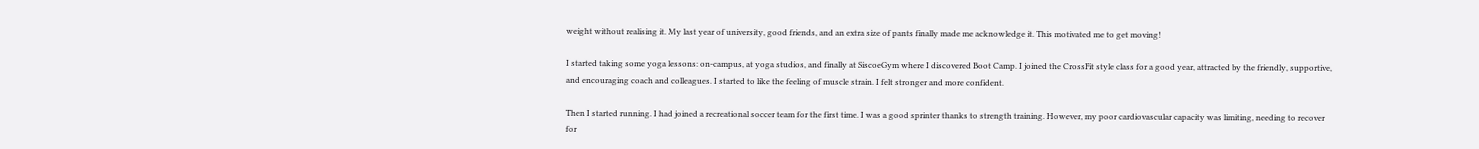weight without realising it. My last year of university, good friends, and an extra size of pants finally made me acknowledge it. This motivated me to get moving!

I started taking some yoga lessons: on-campus, at yoga studios, and finally at SiscoeGym where I discovered Boot Camp. I joined the CrossFit style class for a good year, attracted by the friendly, supportive, and encouraging coach and colleagues. I started to like the feeling of muscle strain. I felt stronger and more confident.

Then I started running. I had joined a recreational soccer team for the first time. I was a good sprinter thanks to strength training. However, my poor cardiovascular capacity was limiting, needing to recover for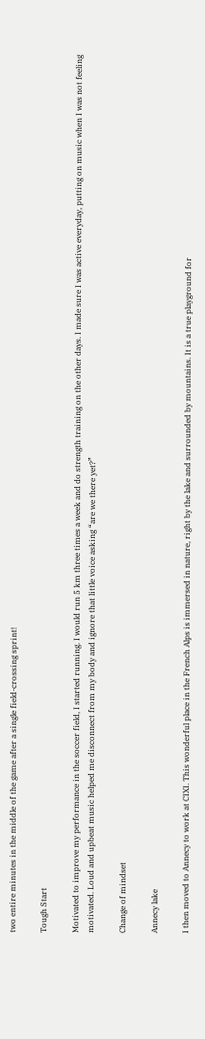two entire minutes in the middle of the game after a single field-crossing sprint!

Tough Start

Motivated to improve my performance in the soccer field, I started running. I would run 5 km three times a week and do strength training on the other days. I made sure I was active everyday, putting on music when I was not feeling motivated. Loud and upbeat music helped me disconnect from my body and ignore that little voice asking “are we there yet?”

Change of mindset

Annecy lake

I then moved to Annecy to work at CIXI. This wonderful place in the French Alps is immersed in nature, right by the lake and surrounded by mountains. It is a true playground for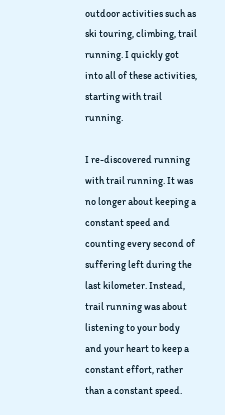outdoor activities such as ski touring, climbing, trail running. I quickly got into all of these activities, starting with trail running.

I re-discovered running with trail running. It was no longer about keeping a constant speed and counting every second of suffering left during the last kilometer. Instead, trail running was about listening to your body and your heart to keep a constant effort, rather than a constant speed.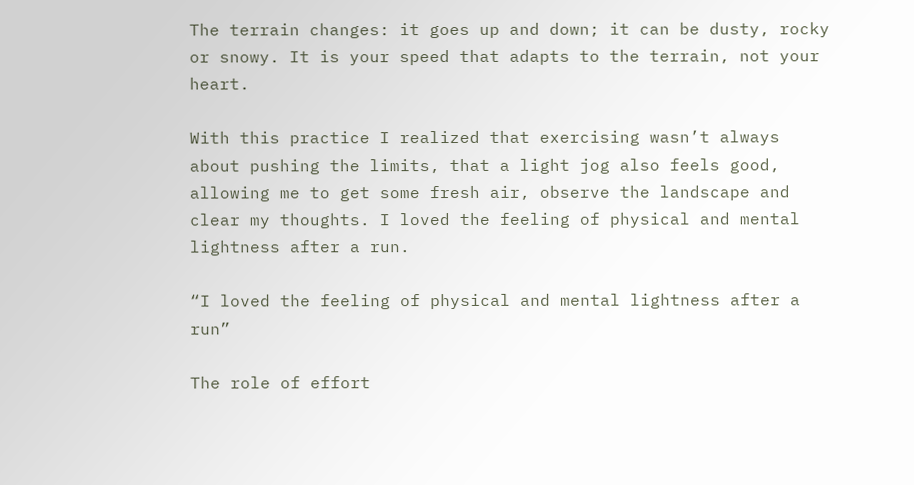The terrain changes: it goes up and down; it can be dusty, rocky or snowy. It is your speed that adapts to the terrain, not your heart.

With this practice I realized that exercising wasn’t always about pushing the limits, that a light jog also feels good, allowing me to get some fresh air, observe the landscape and clear my thoughts. I loved the feeling of physical and mental lightness after a run.

“I loved the feeling of physical and mental lightness after a run”

The role of effort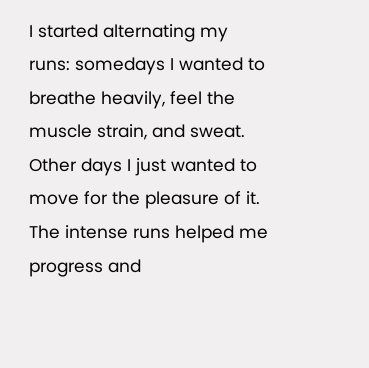I started alternating my runs: somedays I wanted to breathe heavily, feel the muscle strain, and sweat. Other days I just wanted to move for the pleasure of it. The intense runs helped me progress and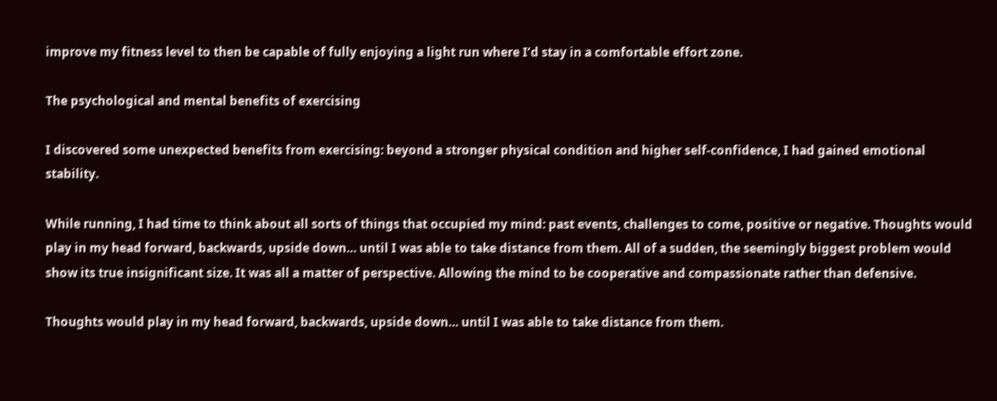improve my fitness level to then be capable of fully enjoying a light run where I’d stay in a comfortable effort zone.

The psychological and mental benefits of exercising

I discovered some unexpected benefits from exercising: beyond a stronger physical condition and higher self-confidence, I had gained emotional stability.

While running, I had time to think about all sorts of things that occupied my mind: past events, challenges to come, positive or negative. Thoughts would play in my head forward, backwards, upside down… until I was able to take distance from them. All of a sudden, the seemingly biggest problem would show its true insignificant size. It was all a matter of perspective. Allowing the mind to be cooperative and compassionate rather than defensive.

Thoughts would play in my head forward, backwards, upside down… until I was able to take distance from them.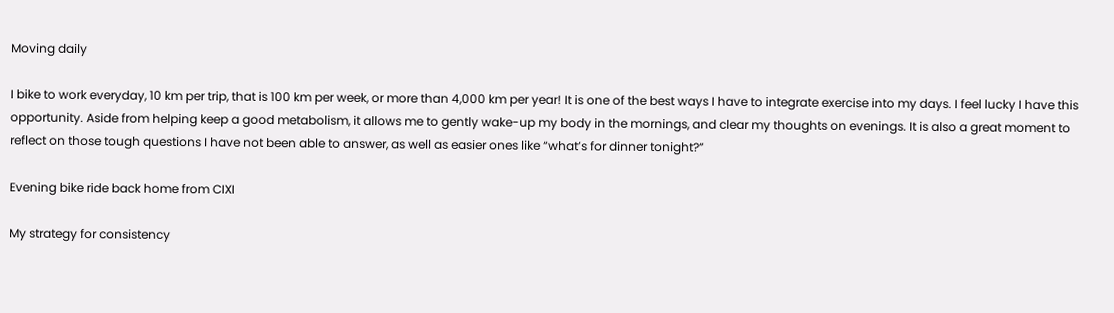Moving daily

I bike to work everyday, 10 km per trip, that is 100 km per week, or more than 4,000 km per year! It is one of the best ways I have to integrate exercise into my days. I feel lucky I have this opportunity. Aside from helping keep a good metabolism, it allows me to gently wake-up my body in the mornings, and clear my thoughts on evenings. It is also a great moment to reflect on those tough questions I have not been able to answer, as well as easier ones like “what’s for dinner tonight?”

Evening bike ride back home from CIXI

My strategy for consistency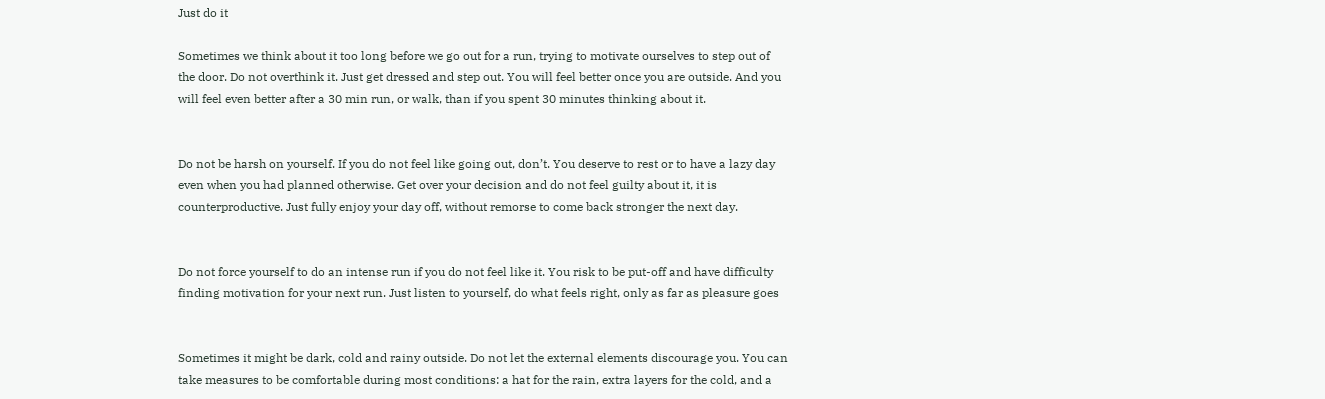Just do it

Sometimes we think about it too long before we go out for a run, trying to motivate ourselves to step out of the door. Do not overthink it. Just get dressed and step out. You will feel better once you are outside. And you will feel even better after a 30 min run, or walk, than if you spent 30 minutes thinking about it.


Do not be harsh on yourself. If you do not feel like going out, don’t. You deserve to rest or to have a lazy day even when you had planned otherwise. Get over your decision and do not feel guilty about it, it is counterproductive. Just fully enjoy your day off, without remorse to come back stronger the next day.


Do not force yourself to do an intense run if you do not feel like it. You risk to be put-off and have difficulty finding motivation for your next run. Just listen to yourself, do what feels right, only as far as pleasure goes


Sometimes it might be dark, cold and rainy outside. Do not let the external elements discourage you. You can take measures to be comfortable during most conditions: a hat for the rain, extra layers for the cold, and a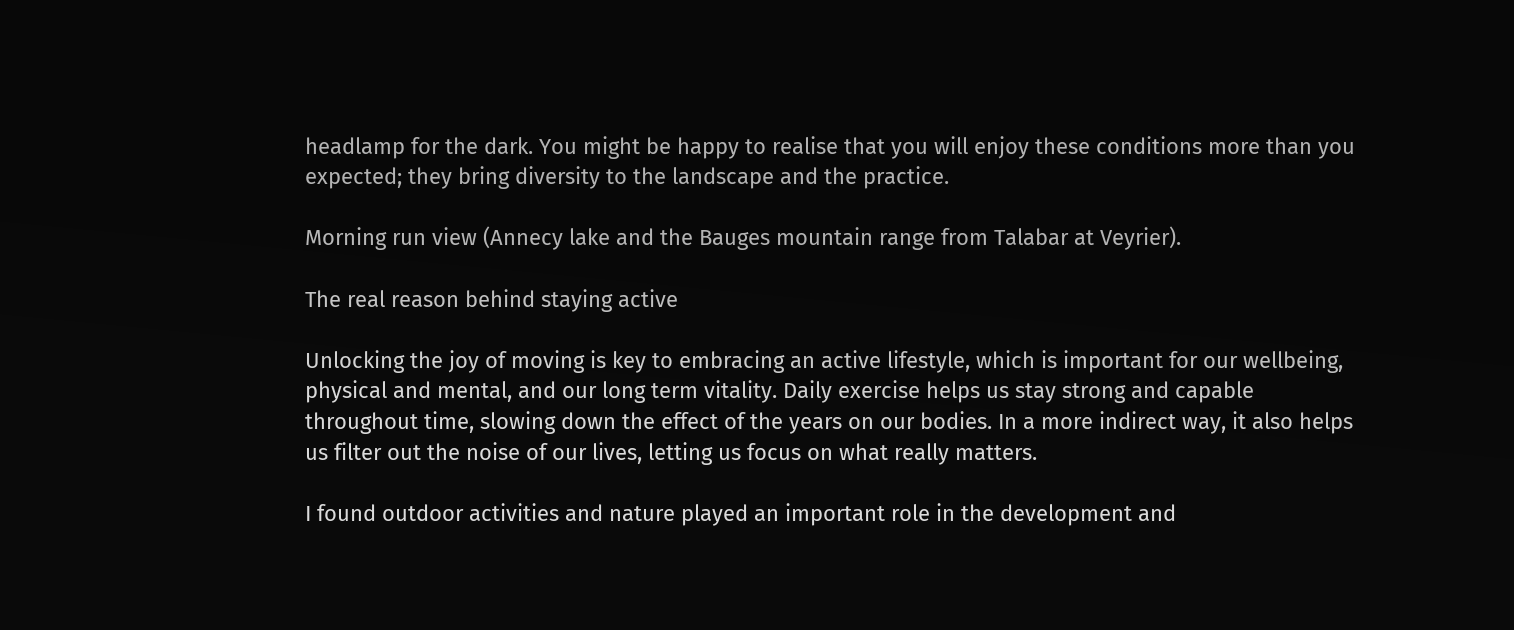headlamp for the dark. You might be happy to realise that you will enjoy these conditions more than you expected; they bring diversity to the landscape and the practice.

Morning run view (Annecy lake and the Bauges mountain range from Talabar at Veyrier).

The real reason behind staying active

Unlocking the joy of moving is key to embracing an active lifestyle, which is important for our wellbeing, physical and mental, and our long term vitality. Daily exercise helps us stay strong and capable throughout time, slowing down the effect of the years on our bodies. In a more indirect way, it also helps us filter out the noise of our lives, letting us focus on what really matters.

I found outdoor activities and nature played an important role in the development and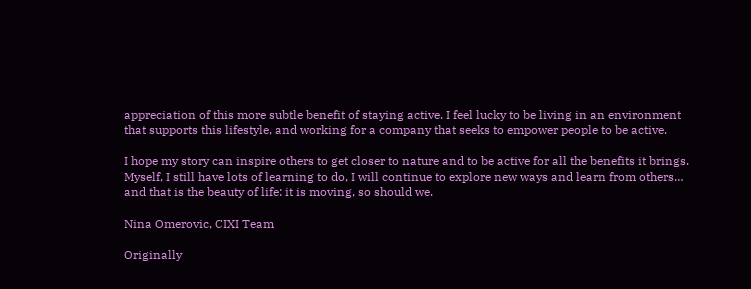appreciation of this more subtle benefit of staying active. I feel lucky to be living in an environment that supports this lifestyle, and working for a company that seeks to empower people to be active.

I hope my story can inspire others to get closer to nature and to be active for all the benefits it brings. Myself, I still have lots of learning to do, I will continue to explore new ways and learn from others… and that is the beauty of life: it is moving, so should we.

Nina Omerovic, CIXI Team

Originally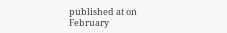published at on February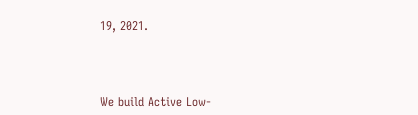19, 2021.




We build Active Low-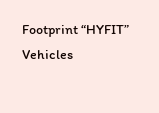Footprint “HYFIT” Vehicles